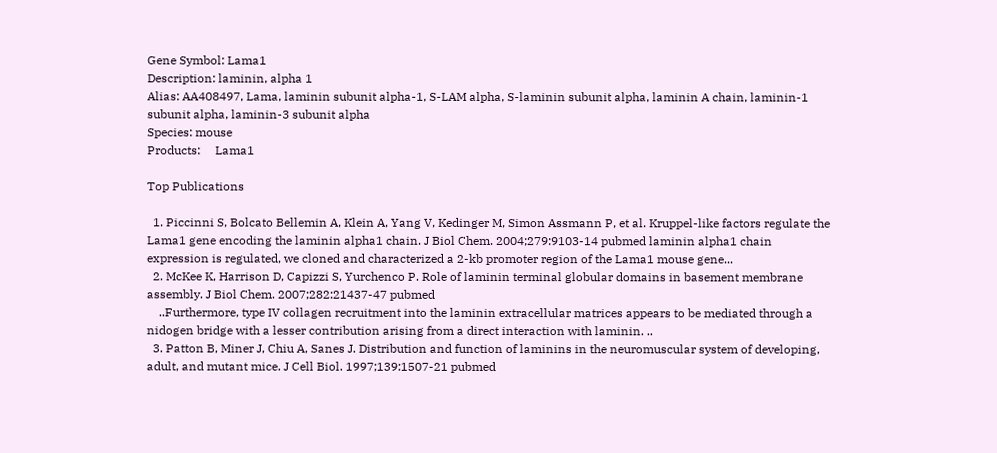Gene Symbol: Lama1
Description: laminin, alpha 1
Alias: AA408497, Lama, laminin subunit alpha-1, S-LAM alpha, S-laminin subunit alpha, laminin A chain, laminin-1 subunit alpha, laminin-3 subunit alpha
Species: mouse
Products:     Lama1

Top Publications

  1. Piccinni S, Bolcato Bellemin A, Klein A, Yang V, Kedinger M, Simon Assmann P, et al. Kruppel-like factors regulate the Lama1 gene encoding the laminin alpha1 chain. J Biol Chem. 2004;279:9103-14 pubmed laminin alpha1 chain expression is regulated, we cloned and characterized a 2-kb promoter region of the Lama1 mouse gene...
  2. McKee K, Harrison D, Capizzi S, Yurchenco P. Role of laminin terminal globular domains in basement membrane assembly. J Biol Chem. 2007;282:21437-47 pubmed
    ..Furthermore, type IV collagen recruitment into the laminin extracellular matrices appears to be mediated through a nidogen bridge with a lesser contribution arising from a direct interaction with laminin. ..
  3. Patton B, Miner J, Chiu A, Sanes J. Distribution and function of laminins in the neuromuscular system of developing, adult, and mutant mice. J Cell Biol. 1997;139:1507-21 pubmed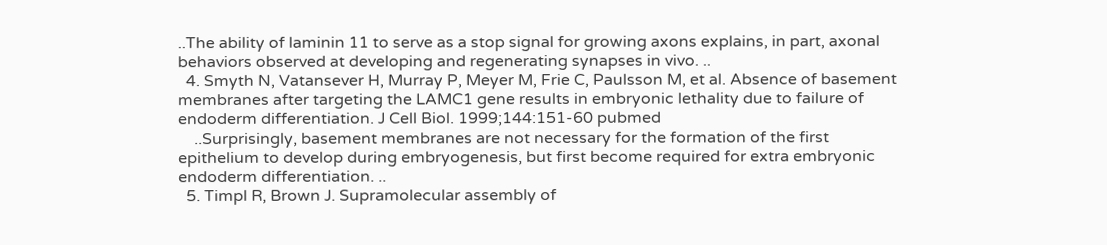..The ability of laminin 11 to serve as a stop signal for growing axons explains, in part, axonal behaviors observed at developing and regenerating synapses in vivo. ..
  4. Smyth N, Vatansever H, Murray P, Meyer M, Frie C, Paulsson M, et al. Absence of basement membranes after targeting the LAMC1 gene results in embryonic lethality due to failure of endoderm differentiation. J Cell Biol. 1999;144:151-60 pubmed
    ..Surprisingly, basement membranes are not necessary for the formation of the first epithelium to develop during embryogenesis, but first become required for extra embryonic endoderm differentiation. ..
  5. Timpl R, Brown J. Supramolecular assembly of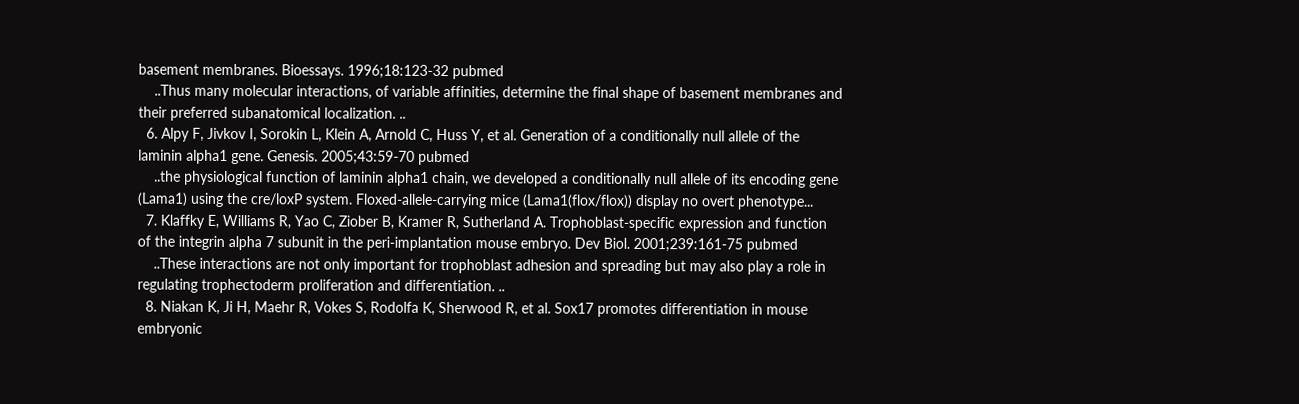basement membranes. Bioessays. 1996;18:123-32 pubmed
    ..Thus many molecular interactions, of variable affinities, determine the final shape of basement membranes and their preferred subanatomical localization. ..
  6. Alpy F, Jivkov I, Sorokin L, Klein A, Arnold C, Huss Y, et al. Generation of a conditionally null allele of the laminin alpha1 gene. Genesis. 2005;43:59-70 pubmed
    ..the physiological function of laminin alpha1 chain, we developed a conditionally null allele of its encoding gene (Lama1) using the cre/loxP system. Floxed-allele-carrying mice (Lama1(flox/flox)) display no overt phenotype...
  7. Klaffky E, Williams R, Yao C, Ziober B, Kramer R, Sutherland A. Trophoblast-specific expression and function of the integrin alpha 7 subunit in the peri-implantation mouse embryo. Dev Biol. 2001;239:161-75 pubmed
    ..These interactions are not only important for trophoblast adhesion and spreading but may also play a role in regulating trophectoderm proliferation and differentiation. ..
  8. Niakan K, Ji H, Maehr R, Vokes S, Rodolfa K, Sherwood R, et al. Sox17 promotes differentiation in mouse embryonic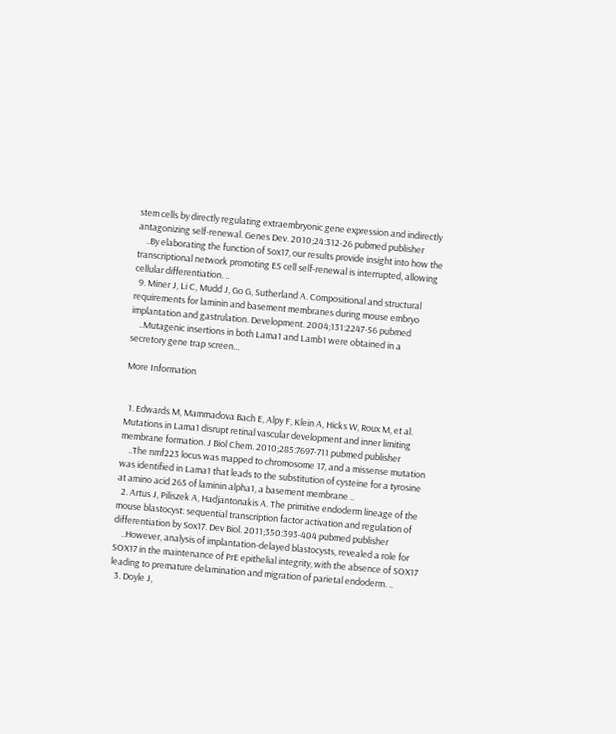stem cells by directly regulating extraembryonic gene expression and indirectly antagonizing self-renewal. Genes Dev. 2010;24:312-26 pubmed publisher
    ..By elaborating the function of Sox17, our results provide insight into how the transcriptional network promoting ES cell self-renewal is interrupted, allowing cellular differentiation. ..
  9. Miner J, Li C, Mudd J, Go G, Sutherland A. Compositional and structural requirements for laminin and basement membranes during mouse embryo implantation and gastrulation. Development. 2004;131:2247-56 pubmed
    ..Mutagenic insertions in both Lama1 and Lamb1 were obtained in a secretory gene trap screen...

More Information


  1. Edwards M, Mammadova Bach E, Alpy F, Klein A, Hicks W, Roux M, et al. Mutations in Lama1 disrupt retinal vascular development and inner limiting membrane formation. J Biol Chem. 2010;285:7697-711 pubmed publisher
    ..The nmf223 locus was mapped to chromosome 17, and a missense mutation was identified in Lama1 that leads to the substitution of cysteine for a tyrosine at amino acid 265 of laminin alpha1, a basement membrane ..
  2. Artus J, Piliszek A, Hadjantonakis A. The primitive endoderm lineage of the mouse blastocyst: sequential transcription factor activation and regulation of differentiation by Sox17. Dev Biol. 2011;350:393-404 pubmed publisher
    ..However, analysis of implantation-delayed blastocysts, revealed a role for SOX17 in the maintenance of PrE epithelial integrity, with the absence of SOX17 leading to premature delamination and migration of parietal endoderm. ..
  3. Doyle J,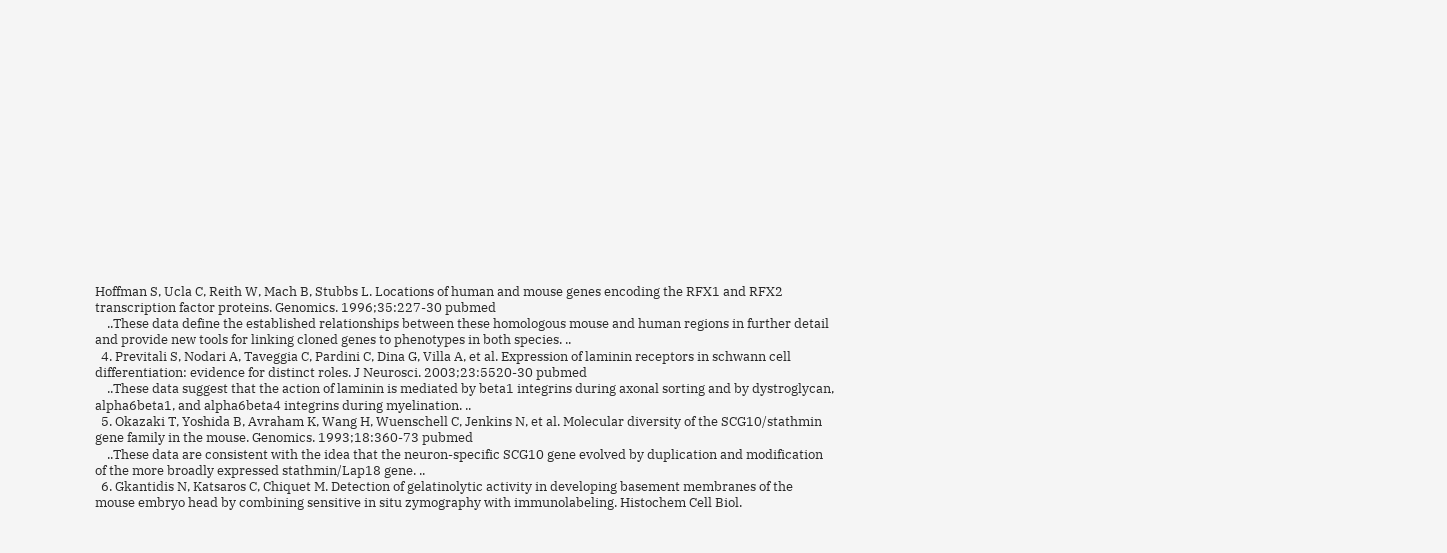Hoffman S, Ucla C, Reith W, Mach B, Stubbs L. Locations of human and mouse genes encoding the RFX1 and RFX2 transcription factor proteins. Genomics. 1996;35:227-30 pubmed
    ..These data define the established relationships between these homologous mouse and human regions in further detail and provide new tools for linking cloned genes to phenotypes in both species. ..
  4. Previtali S, Nodari A, Taveggia C, Pardini C, Dina G, Villa A, et al. Expression of laminin receptors in schwann cell differentiation: evidence for distinct roles. J Neurosci. 2003;23:5520-30 pubmed
    ..These data suggest that the action of laminin is mediated by beta1 integrins during axonal sorting and by dystroglycan, alpha6beta1, and alpha6beta4 integrins during myelination. ..
  5. Okazaki T, Yoshida B, Avraham K, Wang H, Wuenschell C, Jenkins N, et al. Molecular diversity of the SCG10/stathmin gene family in the mouse. Genomics. 1993;18:360-73 pubmed
    ..These data are consistent with the idea that the neuron-specific SCG10 gene evolved by duplication and modification of the more broadly expressed stathmin/Lap18 gene. ..
  6. Gkantidis N, Katsaros C, Chiquet M. Detection of gelatinolytic activity in developing basement membranes of the mouse embryo head by combining sensitive in situ zymography with immunolabeling. Histochem Cell Biol.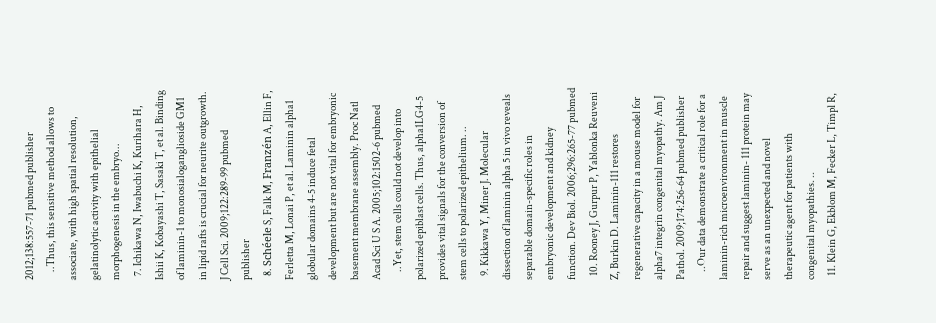2012;138:557-71 pubmed publisher
    ..Thus, this sensitive method allows to associate, with high spatial resolution, gelatinolytic activity with epithelial morphogenesis in the embryo...
  7. Ichikawa N, Iwabuchi K, Kurihara H, Ishii K, Kobayashi T, Sasaki T, et al. Binding of laminin-1 to monosialoganglioside GM1 in lipid rafts is crucial for neurite outgrowth. J Cell Sci. 2009;122:289-99 pubmed publisher
  8. Schéele S, Falk M, Franzén A, Ellin F, Ferletta M, Lonai P, et al. Laminin alpha1 globular domains 4-5 induce fetal development but are not vital for embryonic basement membrane assembly. Proc Natl Acad Sci U S A. 2005;102:1502-6 pubmed
    ..Yet, stem cells could not develop into polarized epiblast cells. Thus, alpha1LG4-5 provides vital signals for the conversion of stem cells to polarized epithelium. ..
  9. Kikkawa Y, Miner J. Molecular dissection of laminin alpha 5 in vivo reveals separable domain-specific roles in embryonic development and kidney function. Dev Biol. 2006;296:265-77 pubmed
  10. Rooney J, Gurpur P, Yablonka Reuveni Z, Burkin D. Laminin-111 restores regenerative capacity in a mouse model for alpha7 integrin congenital myopathy. Am J Pathol. 2009;174:256-64 pubmed publisher
    ..Our data demonstrate a critical role for a laminin-rich microenvironment in muscle repair and suggest laminin- 111 protein may serve as an unexpected and novel therapeutic agent for patients with congenital myopathies. ..
  11. Klein G, Ekblom M, Fecker L, Timpl R,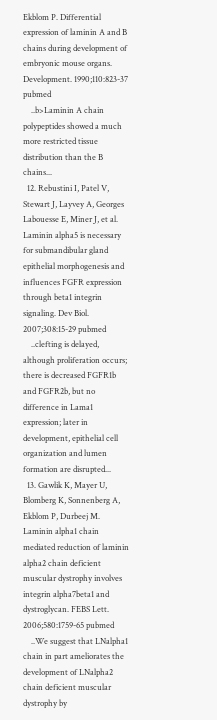Ekblom P. Differential expression of laminin A and B chains during development of embryonic mouse organs. Development. 1990;110:823-37 pubmed
    ..b>Laminin A chain polypeptides showed a much more restricted tissue distribution than the B chains...
  12. Rebustini I, Patel V, Stewart J, Layvey A, Georges Labouesse E, Miner J, et al. Laminin alpha5 is necessary for submandibular gland epithelial morphogenesis and influences FGFR expression through beta1 integrin signaling. Dev Biol. 2007;308:15-29 pubmed
    ..clefting is delayed, although proliferation occurs; there is decreased FGFR1b and FGFR2b, but no difference in Lama1 expression; later in development, epithelial cell organization and lumen formation are disrupted...
  13. Gawlik K, Mayer U, Blomberg K, Sonnenberg A, Ekblom P, Durbeej M. Laminin alpha1 chain mediated reduction of laminin alpha2 chain deficient muscular dystrophy involves integrin alpha7beta1 and dystroglycan. FEBS Lett. 2006;580:1759-65 pubmed
    ..We suggest that LNalpha1 chain in part ameliorates the development of LNalpha2 chain deficient muscular dystrophy by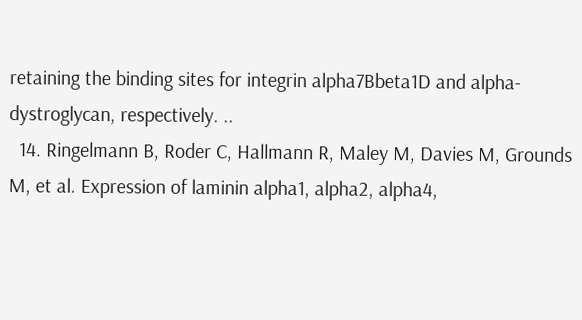retaining the binding sites for integrin alpha7Bbeta1D and alpha-dystroglycan, respectively. ..
  14. Ringelmann B, Roder C, Hallmann R, Maley M, Davies M, Grounds M, et al. Expression of laminin alpha1, alpha2, alpha4,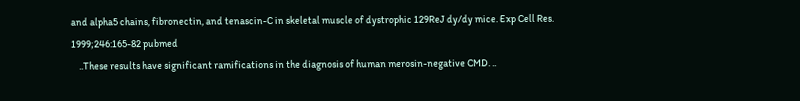and alpha5 chains, fibronectin, and tenascin-C in skeletal muscle of dystrophic 129ReJ dy/dy mice. Exp Cell Res. 1999;246:165-82 pubmed
    ..These results have significant ramifications in the diagnosis of human merosin-negative CMD. ..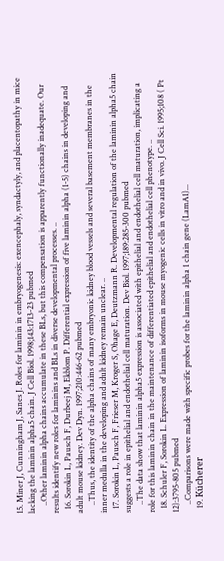15. Miner J, Cunningham J, Sanes J. Roles for laminin in embryogenesis: exencephaly, syndactyly, and placentopathy in mice lacking the laminin alpha5 chain. J Cell Biol. 1998;143:1713-23 pubmed
    ..Other laminin alpha chains accumulate in these BLs, but this compensation is apparently functionally inadequate. Our results identify new roles for laminins and BLs in diverse developmental processes. ..
  16. Sorokin L, Pausch F, Durbeej M, Ekblom P. Differential expression of five laminin alpha (1-5) chains in developing and adult mouse kidney. Dev Dyn. 1997;210:446-62 pubmed
    ..Thus, the identity of the alpha chains of many embryonic kidney blood vessels and several basement membranes in the inner medulla in the developing and adult kidney remain unclear. ..
  17. Sorokin L, Pausch F, Frieser M, Kroger S, Ohage E, Deutzmann R. Developmental regulation of the laminin alpha5 chain suggests a role in epithelial and endothelial cell maturation. Dev Biol. 1997;189:285-300 pubmed
    ..The data show that laminin alpha5 expression is associated with epithelial and endothelial cell maturation, implicating a role for this laminin chain in the maintenance of differentiated epithelial and endothelial cell phenotype. ..
  18. Schuler F, Sorokin L. Expression of laminin isoforms in mouse myogenic cells in vitro and in vivo. J Cell Sci. 1995;108 ( Pt 12):3795-805 pubmed
    ..Comparisons were made with specific probes for the laminin alpha 1 chain gene (LamA1)...
  19. Kücherer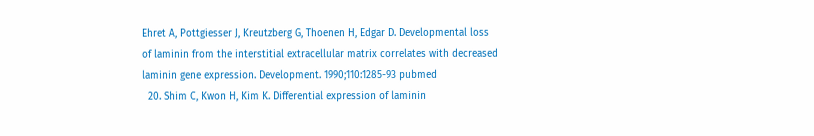Ehret A, Pottgiesser J, Kreutzberg G, Thoenen H, Edgar D. Developmental loss of laminin from the interstitial extracellular matrix correlates with decreased laminin gene expression. Development. 1990;110:1285-93 pubmed
  20. Shim C, Kwon H, Kim K. Differential expression of laminin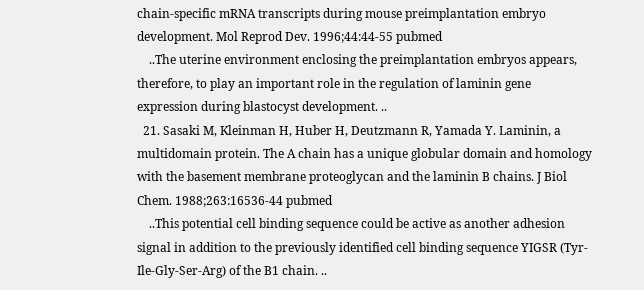chain-specific mRNA transcripts during mouse preimplantation embryo development. Mol Reprod Dev. 1996;44:44-55 pubmed
    ..The uterine environment enclosing the preimplantation embryos appears, therefore, to play an important role in the regulation of laminin gene expression during blastocyst development. ..
  21. Sasaki M, Kleinman H, Huber H, Deutzmann R, Yamada Y. Laminin, a multidomain protein. The A chain has a unique globular domain and homology with the basement membrane proteoglycan and the laminin B chains. J Biol Chem. 1988;263:16536-44 pubmed
    ..This potential cell binding sequence could be active as another adhesion signal in addition to the previously identified cell binding sequence YIGSR (Tyr-Ile-Gly-Ser-Arg) of the B1 chain. ..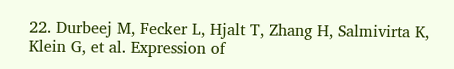22. Durbeej M, Fecker L, Hjalt T, Zhang H, Salmivirta K, Klein G, et al. Expression of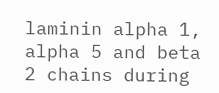laminin alpha 1, alpha 5 and beta 2 chains during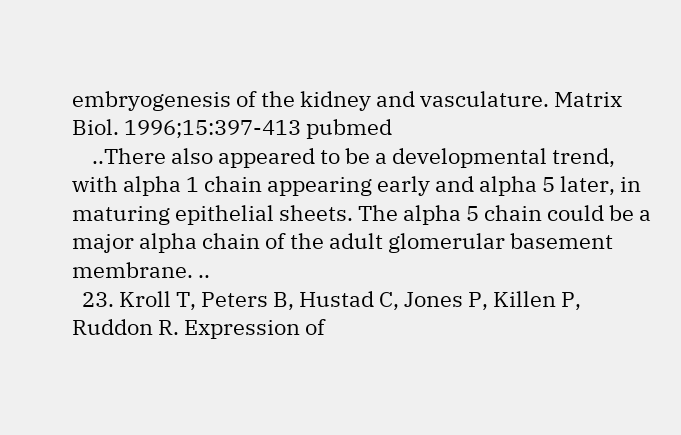embryogenesis of the kidney and vasculature. Matrix Biol. 1996;15:397-413 pubmed
    ..There also appeared to be a developmental trend, with alpha 1 chain appearing early and alpha 5 later, in maturing epithelial sheets. The alpha 5 chain could be a major alpha chain of the adult glomerular basement membrane. ..
  23. Kroll T, Peters B, Hustad C, Jones P, Killen P, Ruddon R. Expression of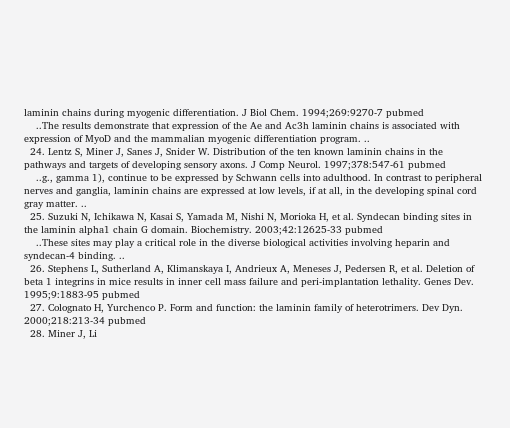laminin chains during myogenic differentiation. J Biol Chem. 1994;269:9270-7 pubmed
    ..The results demonstrate that expression of the Ae and Ac3h laminin chains is associated with expression of MyoD and the mammalian myogenic differentiation program. ..
  24. Lentz S, Miner J, Sanes J, Snider W. Distribution of the ten known laminin chains in the pathways and targets of developing sensory axons. J Comp Neurol. 1997;378:547-61 pubmed
    ..g., gamma 1), continue to be expressed by Schwann cells into adulthood. In contrast to peripheral nerves and ganglia, laminin chains are expressed at low levels, if at all, in the developing spinal cord gray matter. ..
  25. Suzuki N, Ichikawa N, Kasai S, Yamada M, Nishi N, Morioka H, et al. Syndecan binding sites in the laminin alpha1 chain G domain. Biochemistry. 2003;42:12625-33 pubmed
    ..These sites may play a critical role in the diverse biological activities involving heparin and syndecan-4 binding. ..
  26. Stephens L, Sutherland A, Klimanskaya I, Andrieux A, Meneses J, Pedersen R, et al. Deletion of beta 1 integrins in mice results in inner cell mass failure and peri-implantation lethality. Genes Dev. 1995;9:1883-95 pubmed
  27. Colognato H, Yurchenco P. Form and function: the laminin family of heterotrimers. Dev Dyn. 2000;218:213-34 pubmed
  28. Miner J, Li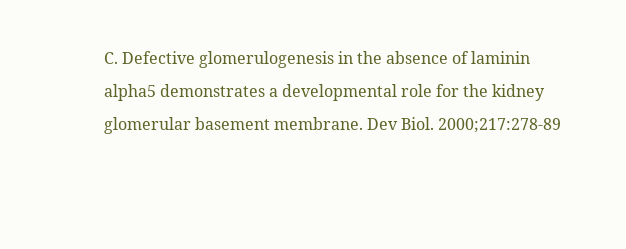C. Defective glomerulogenesis in the absence of laminin alpha5 demonstrates a developmental role for the kidney glomerular basement membrane. Dev Biol. 2000;217:278-89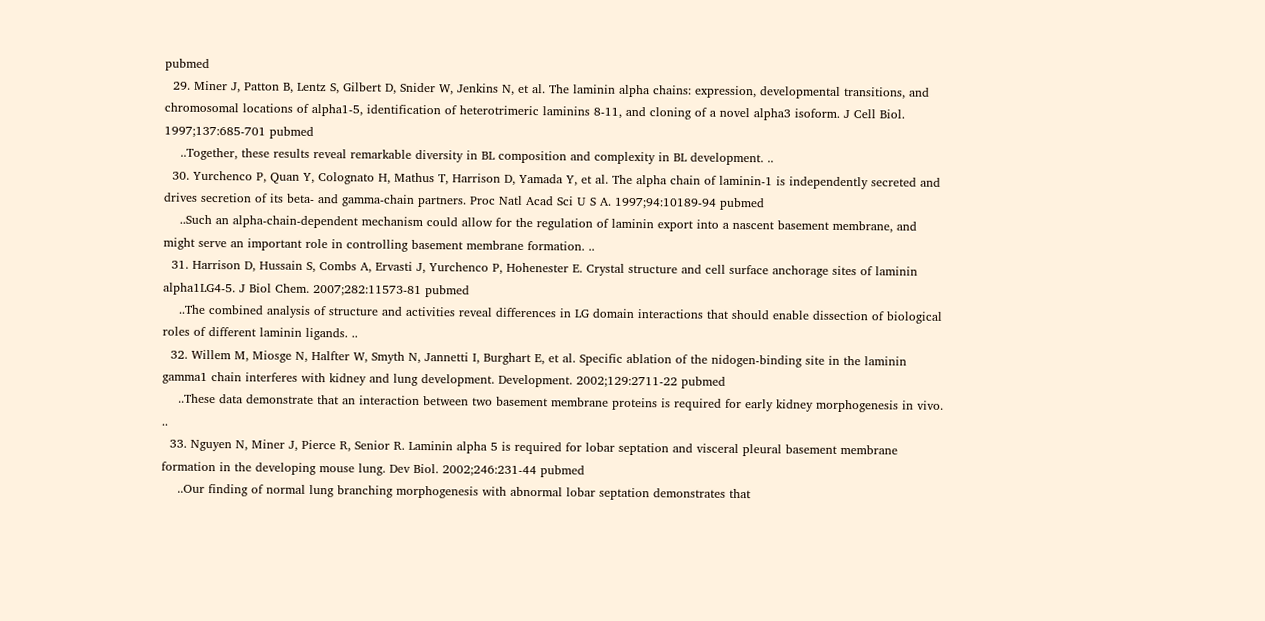pubmed
  29. Miner J, Patton B, Lentz S, Gilbert D, Snider W, Jenkins N, et al. The laminin alpha chains: expression, developmental transitions, and chromosomal locations of alpha1-5, identification of heterotrimeric laminins 8-11, and cloning of a novel alpha3 isoform. J Cell Biol. 1997;137:685-701 pubmed
    ..Together, these results reveal remarkable diversity in BL composition and complexity in BL development. ..
  30. Yurchenco P, Quan Y, Colognato H, Mathus T, Harrison D, Yamada Y, et al. The alpha chain of laminin-1 is independently secreted and drives secretion of its beta- and gamma-chain partners. Proc Natl Acad Sci U S A. 1997;94:10189-94 pubmed
    ..Such an alpha-chain-dependent mechanism could allow for the regulation of laminin export into a nascent basement membrane, and might serve an important role in controlling basement membrane formation. ..
  31. Harrison D, Hussain S, Combs A, Ervasti J, Yurchenco P, Hohenester E. Crystal structure and cell surface anchorage sites of laminin alpha1LG4-5. J Biol Chem. 2007;282:11573-81 pubmed
    ..The combined analysis of structure and activities reveal differences in LG domain interactions that should enable dissection of biological roles of different laminin ligands. ..
  32. Willem M, Miosge N, Halfter W, Smyth N, Jannetti I, Burghart E, et al. Specific ablation of the nidogen-binding site in the laminin gamma1 chain interferes with kidney and lung development. Development. 2002;129:2711-22 pubmed
    ..These data demonstrate that an interaction between two basement membrane proteins is required for early kidney morphogenesis in vivo. ..
  33. Nguyen N, Miner J, Pierce R, Senior R. Laminin alpha 5 is required for lobar septation and visceral pleural basement membrane formation in the developing mouse lung. Dev Biol. 2002;246:231-44 pubmed
    ..Our finding of normal lung branching morphogenesis with abnormal lobar septation demonstrates that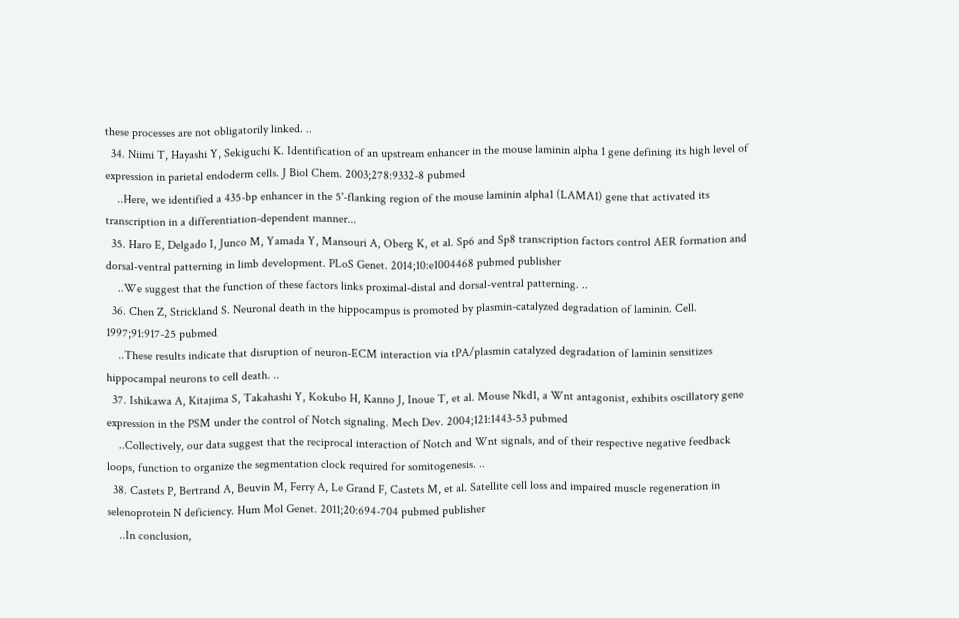these processes are not obligatorily linked. ..
  34. Niimi T, Hayashi Y, Sekiguchi K. Identification of an upstream enhancer in the mouse laminin alpha 1 gene defining its high level of expression in parietal endoderm cells. J Biol Chem. 2003;278:9332-8 pubmed
    ..Here, we identified a 435-bp enhancer in the 5'-flanking region of the mouse laminin alpha1 (LAMA1) gene that activated its transcription in a differentiation-dependent manner...
  35. Haro E, Delgado I, Junco M, Yamada Y, Mansouri A, Oberg K, et al. Sp6 and Sp8 transcription factors control AER formation and dorsal-ventral patterning in limb development. PLoS Genet. 2014;10:e1004468 pubmed publisher
    ..We suggest that the function of these factors links proximal-distal and dorsal-ventral patterning. ..
  36. Chen Z, Strickland S. Neuronal death in the hippocampus is promoted by plasmin-catalyzed degradation of laminin. Cell. 1997;91:917-25 pubmed
    ..These results indicate that disruption of neuron-ECM interaction via tPA/plasmin catalyzed degradation of laminin sensitizes hippocampal neurons to cell death. ..
  37. Ishikawa A, Kitajima S, Takahashi Y, Kokubo H, Kanno J, Inoue T, et al. Mouse Nkd1, a Wnt antagonist, exhibits oscillatory gene expression in the PSM under the control of Notch signaling. Mech Dev. 2004;121:1443-53 pubmed
    ..Collectively, our data suggest that the reciprocal interaction of Notch and Wnt signals, and of their respective negative feedback loops, function to organize the segmentation clock required for somitogenesis. ..
  38. Castets P, Bertrand A, Beuvin M, Ferry A, Le Grand F, Castets M, et al. Satellite cell loss and impaired muscle regeneration in selenoprotein N deficiency. Hum Mol Genet. 2011;20:694-704 pubmed publisher
    ..In conclusion,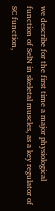we describe for the first time a major physiological function of SelN in skeletal muscles, as a key regulator of SC function,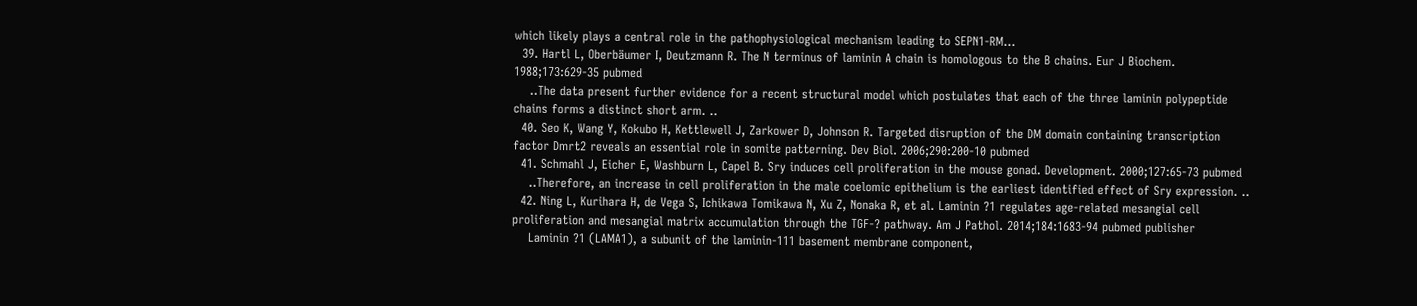which likely plays a central role in the pathophysiological mechanism leading to SEPN1-RM...
  39. Hartl L, Oberbäumer I, Deutzmann R. The N terminus of laminin A chain is homologous to the B chains. Eur J Biochem. 1988;173:629-35 pubmed
    ..The data present further evidence for a recent structural model which postulates that each of the three laminin polypeptide chains forms a distinct short arm. ..
  40. Seo K, Wang Y, Kokubo H, Kettlewell J, Zarkower D, Johnson R. Targeted disruption of the DM domain containing transcription factor Dmrt2 reveals an essential role in somite patterning. Dev Biol. 2006;290:200-10 pubmed
  41. Schmahl J, Eicher E, Washburn L, Capel B. Sry induces cell proliferation in the mouse gonad. Development. 2000;127:65-73 pubmed
    ..Therefore, an increase in cell proliferation in the male coelomic epithelium is the earliest identified effect of Sry expression. ..
  42. Ning L, Kurihara H, de Vega S, Ichikawa Tomikawa N, Xu Z, Nonaka R, et al. Laminin ?1 regulates age-related mesangial cell proliferation and mesangial matrix accumulation through the TGF-? pathway. Am J Pathol. 2014;184:1683-94 pubmed publisher
    Laminin ?1 (LAMA1), a subunit of the laminin-111 basement membrane component,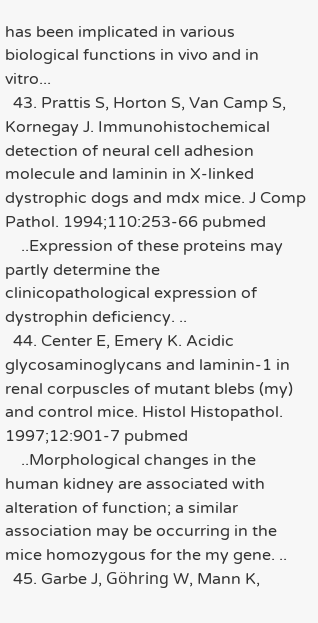has been implicated in various biological functions in vivo and in vitro...
  43. Prattis S, Horton S, Van Camp S, Kornegay J. Immunohistochemical detection of neural cell adhesion molecule and laminin in X-linked dystrophic dogs and mdx mice. J Comp Pathol. 1994;110:253-66 pubmed
    ..Expression of these proteins may partly determine the clinicopathological expression of dystrophin deficiency. ..
  44. Center E, Emery K. Acidic glycosaminoglycans and laminin-1 in renal corpuscles of mutant blebs (my) and control mice. Histol Histopathol. 1997;12:901-7 pubmed
    ..Morphological changes in the human kidney are associated with alteration of function; a similar association may be occurring in the mice homozygous for the my gene. ..
  45. Garbe J, Göhring W, Mann K,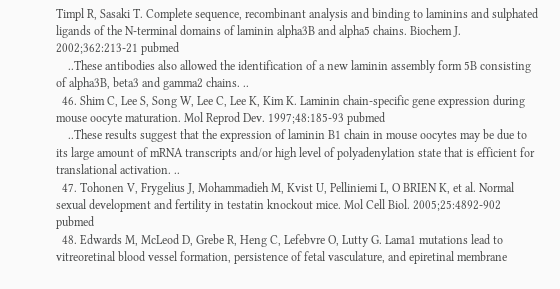Timpl R, Sasaki T. Complete sequence, recombinant analysis and binding to laminins and sulphated ligands of the N-terminal domains of laminin alpha3B and alpha5 chains. Biochem J. 2002;362:213-21 pubmed
    ..These antibodies also allowed the identification of a new laminin assembly form 5B consisting of alpha3B, beta3 and gamma2 chains. ..
  46. Shim C, Lee S, Song W, Lee C, Lee K, Kim K. Laminin chain-specific gene expression during mouse oocyte maturation. Mol Reprod Dev. 1997;48:185-93 pubmed
    ..These results suggest that the expression of laminin B1 chain in mouse oocytes may be due to its large amount of mRNA transcripts and/or high level of polyadenylation state that is efficient for translational activation. ..
  47. Tohonen V, Frygelius J, Mohammadieh M, Kvist U, Pelliniemi L, O BRIEN K, et al. Normal sexual development and fertility in testatin knockout mice. Mol Cell Biol. 2005;25:4892-902 pubmed
  48. Edwards M, McLeod D, Grebe R, Heng C, Lefebvre O, Lutty G. Lama1 mutations lead to vitreoretinal blood vessel formation, persistence of fetal vasculature, and epiretinal membrane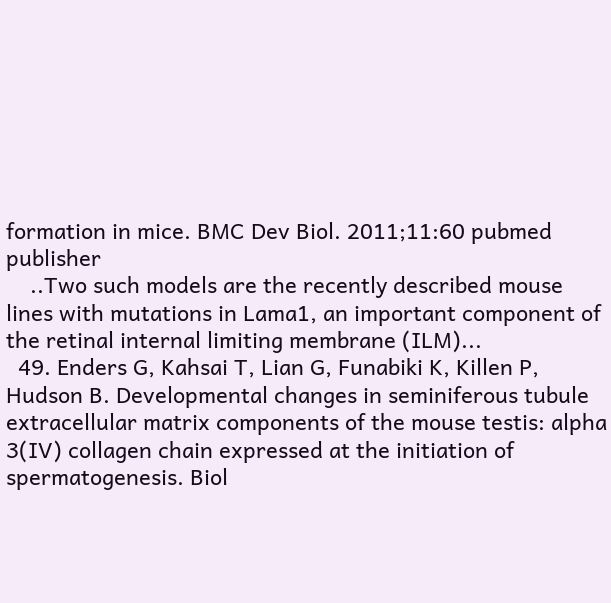formation in mice. BMC Dev Biol. 2011;11:60 pubmed publisher
    ..Two such models are the recently described mouse lines with mutations in Lama1, an important component of the retinal internal limiting membrane (ILM)...
  49. Enders G, Kahsai T, Lian G, Funabiki K, Killen P, Hudson B. Developmental changes in seminiferous tubule extracellular matrix components of the mouse testis: alpha 3(IV) collagen chain expressed at the initiation of spermatogenesis. Biol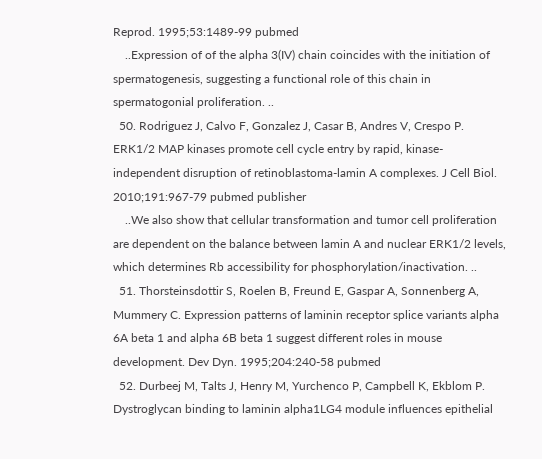Reprod. 1995;53:1489-99 pubmed
    ..Expression of of the alpha 3(IV) chain coincides with the initiation of spermatogenesis, suggesting a functional role of this chain in spermatogonial proliferation. ..
  50. Rodriguez J, Calvo F, Gonzalez J, Casar B, Andres V, Crespo P. ERK1/2 MAP kinases promote cell cycle entry by rapid, kinase-independent disruption of retinoblastoma-lamin A complexes. J Cell Biol. 2010;191:967-79 pubmed publisher
    ..We also show that cellular transformation and tumor cell proliferation are dependent on the balance between lamin A and nuclear ERK1/2 levels, which determines Rb accessibility for phosphorylation/inactivation. ..
  51. Thorsteinsdottir S, Roelen B, Freund E, Gaspar A, Sonnenberg A, Mummery C. Expression patterns of laminin receptor splice variants alpha 6A beta 1 and alpha 6B beta 1 suggest different roles in mouse development. Dev Dyn. 1995;204:240-58 pubmed
  52. Durbeej M, Talts J, Henry M, Yurchenco P, Campbell K, Ekblom P. Dystroglycan binding to laminin alpha1LG4 module influences epithelial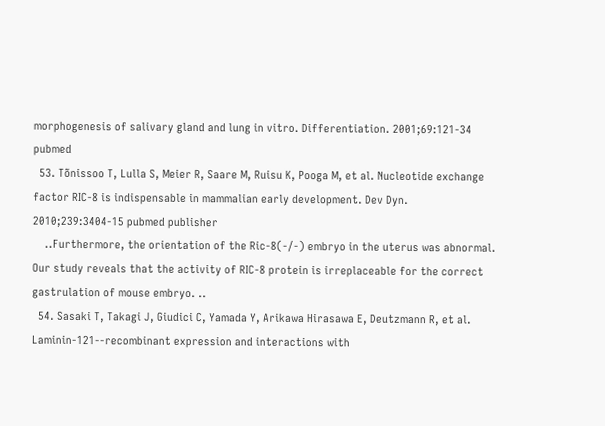morphogenesis of salivary gland and lung in vitro. Differentiation. 2001;69:121-34 pubmed
  53. Tõnissoo T, Lulla S, Meier R, Saare M, Ruisu K, Pooga M, et al. Nucleotide exchange factor RIC-8 is indispensable in mammalian early development. Dev Dyn. 2010;239:3404-15 pubmed publisher
    ..Furthermore, the orientation of the Ric-8(-/-) embryo in the uterus was abnormal. Our study reveals that the activity of RIC-8 protein is irreplaceable for the correct gastrulation of mouse embryo. ..
  54. Sasaki T, Takagi J, Giudici C, Yamada Y, Arikawa Hirasawa E, Deutzmann R, et al. Laminin-121--recombinant expression and interactions with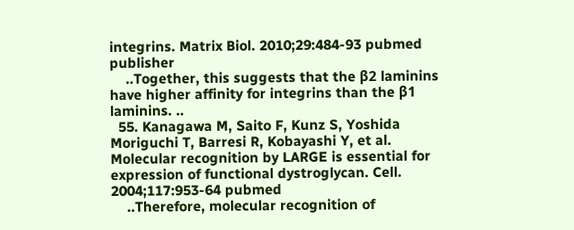integrins. Matrix Biol. 2010;29:484-93 pubmed publisher
    ..Together, this suggests that the β2 laminins have higher affinity for integrins than the β1 laminins. ..
  55. Kanagawa M, Saito F, Kunz S, Yoshida Moriguchi T, Barresi R, Kobayashi Y, et al. Molecular recognition by LARGE is essential for expression of functional dystroglycan. Cell. 2004;117:953-64 pubmed
    ..Therefore, molecular recognition of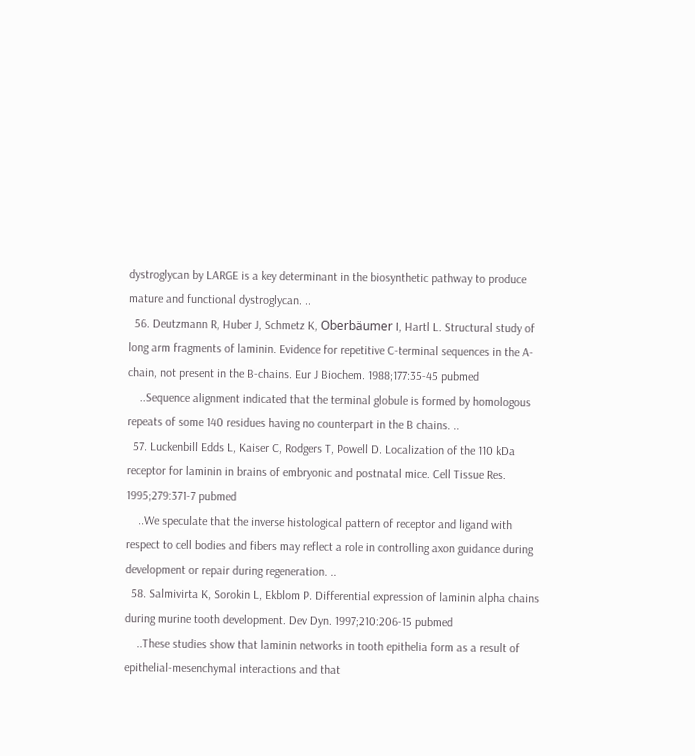dystroglycan by LARGE is a key determinant in the biosynthetic pathway to produce mature and functional dystroglycan. ..
  56. Deutzmann R, Huber J, Schmetz K, Oberbäumer I, Hartl L. Structural study of long arm fragments of laminin. Evidence for repetitive C-terminal sequences in the A-chain, not present in the B-chains. Eur J Biochem. 1988;177:35-45 pubmed
    ..Sequence alignment indicated that the terminal globule is formed by homologous repeats of some 140 residues having no counterpart in the B chains. ..
  57. Luckenbill Edds L, Kaiser C, Rodgers T, Powell D. Localization of the 110 kDa receptor for laminin in brains of embryonic and postnatal mice. Cell Tissue Res. 1995;279:371-7 pubmed
    ..We speculate that the inverse histological pattern of receptor and ligand with respect to cell bodies and fibers may reflect a role in controlling axon guidance during development or repair during regeneration. ..
  58. Salmivirta K, Sorokin L, Ekblom P. Differential expression of laminin alpha chains during murine tooth development. Dev Dyn. 1997;210:206-15 pubmed
    ..These studies show that laminin networks in tooth epithelia form as a result of epithelial-mesenchymal interactions and that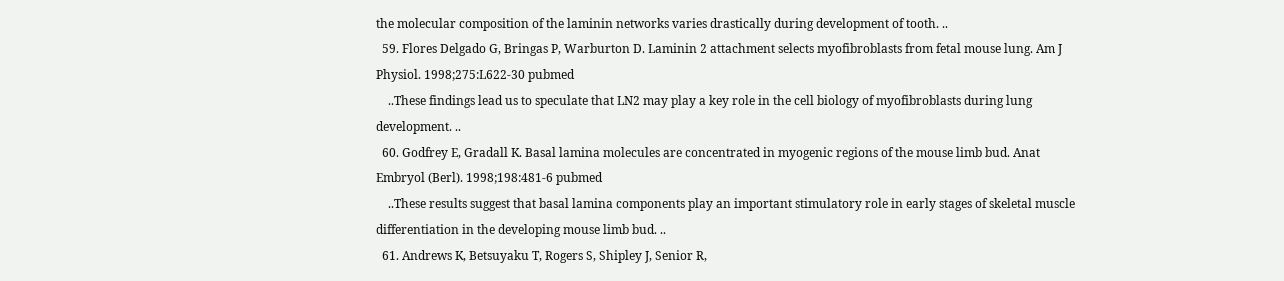the molecular composition of the laminin networks varies drastically during development of tooth. ..
  59. Flores Delgado G, Bringas P, Warburton D. Laminin 2 attachment selects myofibroblasts from fetal mouse lung. Am J Physiol. 1998;275:L622-30 pubmed
    ..These findings lead us to speculate that LN2 may play a key role in the cell biology of myofibroblasts during lung development. ..
  60. Godfrey E, Gradall K. Basal lamina molecules are concentrated in myogenic regions of the mouse limb bud. Anat Embryol (Berl). 1998;198:481-6 pubmed
    ..These results suggest that basal lamina components play an important stimulatory role in early stages of skeletal muscle differentiation in the developing mouse limb bud. ..
  61. Andrews K, Betsuyaku T, Rogers S, Shipley J, Senior R,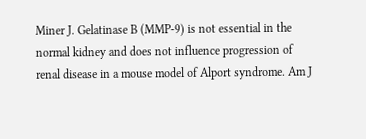Miner J. Gelatinase B (MMP-9) is not essential in the normal kidney and does not influence progression of renal disease in a mouse model of Alport syndrome. Am J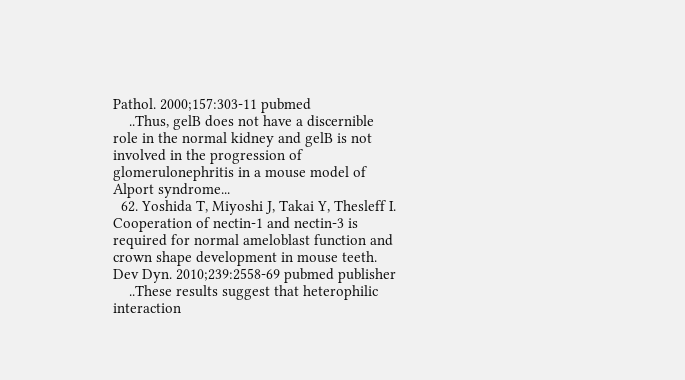Pathol. 2000;157:303-11 pubmed
    ..Thus, gelB does not have a discernible role in the normal kidney and gelB is not involved in the progression of glomerulonephritis in a mouse model of Alport syndrome...
  62. Yoshida T, Miyoshi J, Takai Y, Thesleff I. Cooperation of nectin-1 and nectin-3 is required for normal ameloblast function and crown shape development in mouse teeth. Dev Dyn. 2010;239:2558-69 pubmed publisher
    ..These results suggest that heterophilic interaction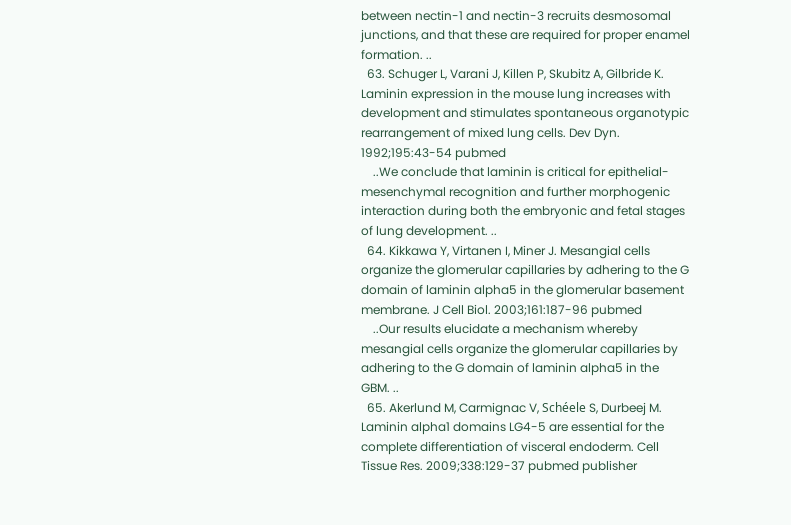between nectin-1 and nectin-3 recruits desmosomal junctions, and that these are required for proper enamel formation. ..
  63. Schuger L, Varani J, Killen P, Skubitz A, Gilbride K. Laminin expression in the mouse lung increases with development and stimulates spontaneous organotypic rearrangement of mixed lung cells. Dev Dyn. 1992;195:43-54 pubmed
    ..We conclude that laminin is critical for epithelial-mesenchymal recognition and further morphogenic interaction during both the embryonic and fetal stages of lung development. ..
  64. Kikkawa Y, Virtanen I, Miner J. Mesangial cells organize the glomerular capillaries by adhering to the G domain of laminin alpha5 in the glomerular basement membrane. J Cell Biol. 2003;161:187-96 pubmed
    ..Our results elucidate a mechanism whereby mesangial cells organize the glomerular capillaries by adhering to the G domain of laminin alpha5 in the GBM. ..
  65. Akerlund M, Carmignac V, Schéele S, Durbeej M. Laminin alpha1 domains LG4-5 are essential for the complete differentiation of visceral endoderm. Cell Tissue Res. 2009;338:129-37 pubmed publisher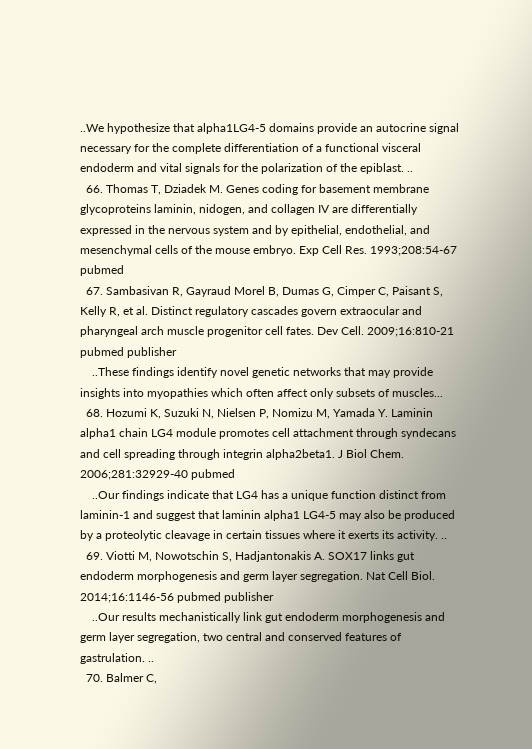..We hypothesize that alpha1LG4-5 domains provide an autocrine signal necessary for the complete differentiation of a functional visceral endoderm and vital signals for the polarization of the epiblast. ..
  66. Thomas T, Dziadek M. Genes coding for basement membrane glycoproteins laminin, nidogen, and collagen IV are differentially expressed in the nervous system and by epithelial, endothelial, and mesenchymal cells of the mouse embryo. Exp Cell Res. 1993;208:54-67 pubmed
  67. Sambasivan R, Gayraud Morel B, Dumas G, Cimper C, Paisant S, Kelly R, et al. Distinct regulatory cascades govern extraocular and pharyngeal arch muscle progenitor cell fates. Dev Cell. 2009;16:810-21 pubmed publisher
    ..These findings identify novel genetic networks that may provide insights into myopathies which often affect only subsets of muscles...
  68. Hozumi K, Suzuki N, Nielsen P, Nomizu M, Yamada Y. Laminin alpha1 chain LG4 module promotes cell attachment through syndecans and cell spreading through integrin alpha2beta1. J Biol Chem. 2006;281:32929-40 pubmed
    ..Our findings indicate that LG4 has a unique function distinct from laminin-1 and suggest that laminin alpha1 LG4-5 may also be produced by a proteolytic cleavage in certain tissues where it exerts its activity. ..
  69. Viotti M, Nowotschin S, Hadjantonakis A. SOX17 links gut endoderm morphogenesis and germ layer segregation. Nat Cell Biol. 2014;16:1146-56 pubmed publisher
    ..Our results mechanistically link gut endoderm morphogenesis and germ layer segregation, two central and conserved features of gastrulation. ..
  70. Balmer C,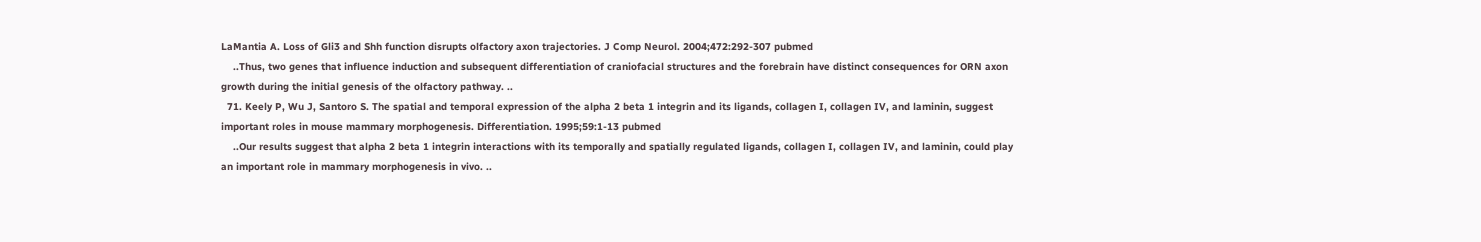LaMantia A. Loss of Gli3 and Shh function disrupts olfactory axon trajectories. J Comp Neurol. 2004;472:292-307 pubmed
    ..Thus, two genes that influence induction and subsequent differentiation of craniofacial structures and the forebrain have distinct consequences for ORN axon growth during the initial genesis of the olfactory pathway. ..
  71. Keely P, Wu J, Santoro S. The spatial and temporal expression of the alpha 2 beta 1 integrin and its ligands, collagen I, collagen IV, and laminin, suggest important roles in mouse mammary morphogenesis. Differentiation. 1995;59:1-13 pubmed
    ..Our results suggest that alpha 2 beta 1 integrin interactions with its temporally and spatially regulated ligands, collagen I, collagen IV, and laminin, could play an important role in mammary morphogenesis in vivo. ..